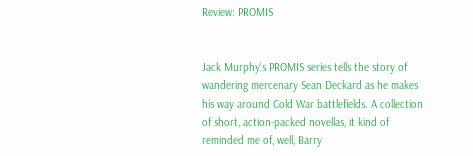Review: PROMIS


Jack Murphy’s PROMIS series tells the story of wandering mercenary Sean Deckard as he makes his way around Cold War battlefields. A collection of short, action-packed novellas, it kind of reminded me of, well, Barry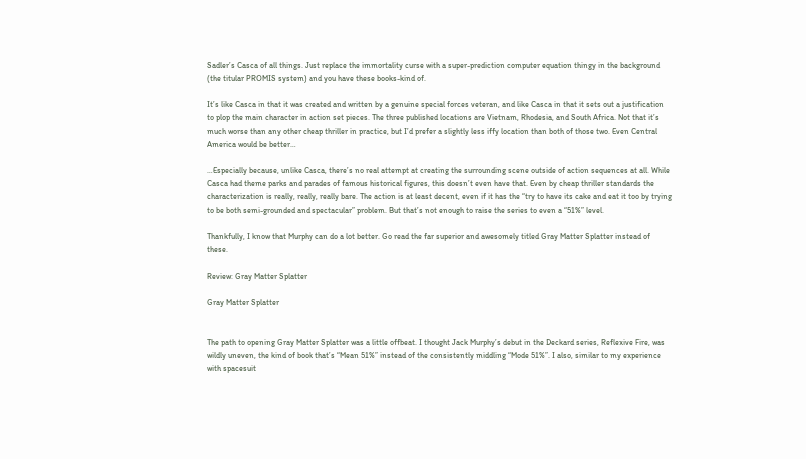Sadler’s Casca of all things. Just replace the immortality curse with a super-prediction computer equation thingy in the background (the titular PROMIS system) and you have these books-kind of.

It’s like Casca in that it was created and written by a genuine special forces veteran, and like Casca in that it sets out a justification to plop the main character in action set pieces. The three published locations are Vietnam, Rhodesia, and South Africa. Not that it’s much worse than any other cheap thriller in practice, but I’d prefer a slightly less iffy location than both of those two. Even Central America would be better…

…Especially because, unlike Casca, there’s no real attempt at creating the surrounding scene outside of action sequences at all. While Casca had theme parks and parades of famous historical figures, this doesn’t even have that. Even by cheap thriller standards the characterization is really, really, really bare. The action is at least decent, even if it has the “try to have its cake and eat it too by trying to be both semi-grounded and spectacular” problem. But that’s not enough to raise the series to even a “51%” level.

Thankfully, I know that Murphy can do a lot better. Go read the far superior and awesomely titled Gray Matter Splatter instead of these.

Review: Gray Matter Splatter

Gray Matter Splatter


The path to opening Gray Matter Splatter was a little offbeat. I thought Jack Murphy’s debut in the Deckard series, Reflexive Fire, was wildly uneven, the kind of book that’s “Mean 51%” instead of the consistently middling “Mode 51%”. I also, similar to my experience with spacesuit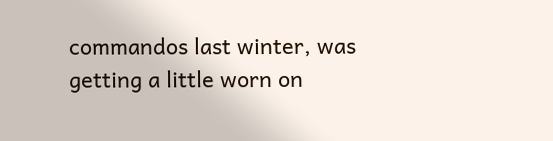commandos last winter, was getting a little worn on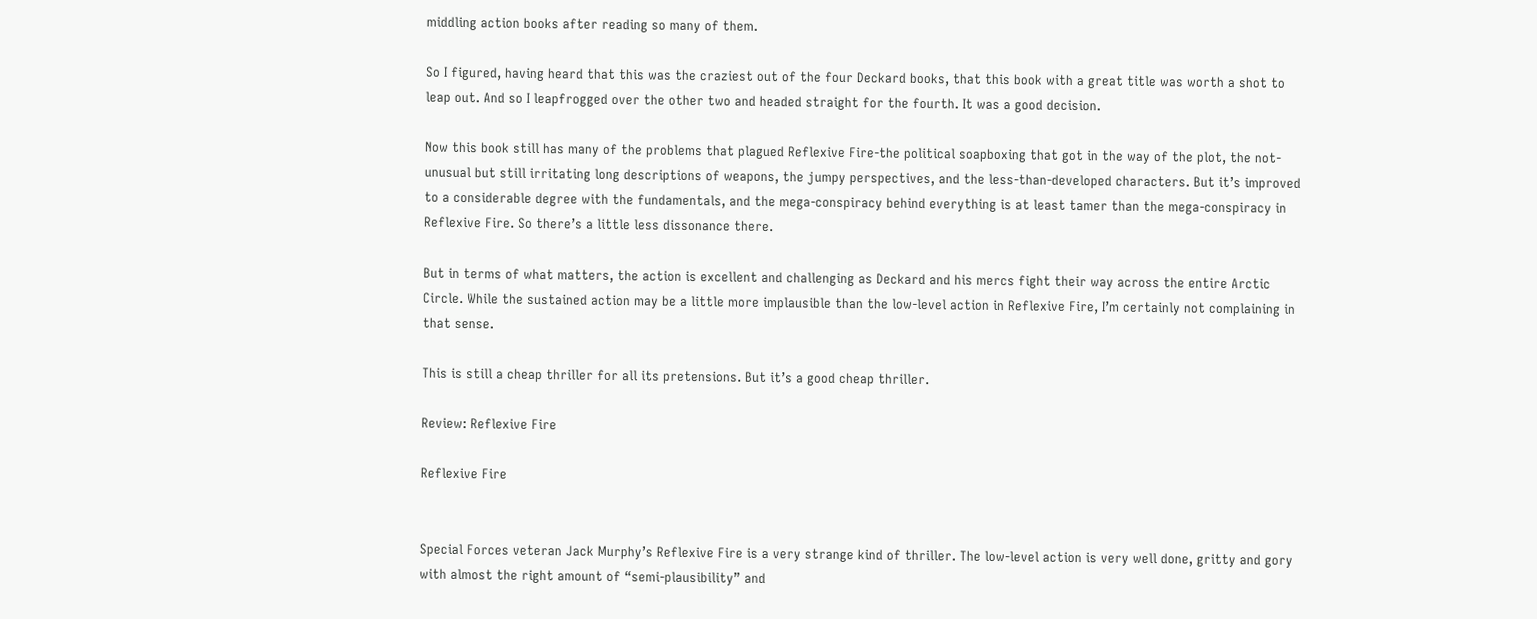middling action books after reading so many of them.

So I figured, having heard that this was the craziest out of the four Deckard books, that this book with a great title was worth a shot to leap out. And so I leapfrogged over the other two and headed straight for the fourth. It was a good decision.

Now this book still has many of the problems that plagued Reflexive Fire-the political soapboxing that got in the way of the plot, the not-unusual but still irritating long descriptions of weapons, the jumpy perspectives, and the less-than-developed characters. But it’s improved to a considerable degree with the fundamentals, and the mega-conspiracy behind everything is at least tamer than the mega-conspiracy in Reflexive Fire. So there’s a little less dissonance there.

But in terms of what matters, the action is excellent and challenging as Deckard and his mercs fight their way across the entire Arctic Circle. While the sustained action may be a little more implausible than the low-level action in Reflexive Fire, I’m certainly not complaining in that sense.

This is still a cheap thriller for all its pretensions. But it’s a good cheap thriller.

Review: Reflexive Fire

Reflexive Fire


Special Forces veteran Jack Murphy’s Reflexive Fire is a very strange kind of thriller. The low-level action is very well done, gritty and gory with almost the right amount of “semi-plausibility” and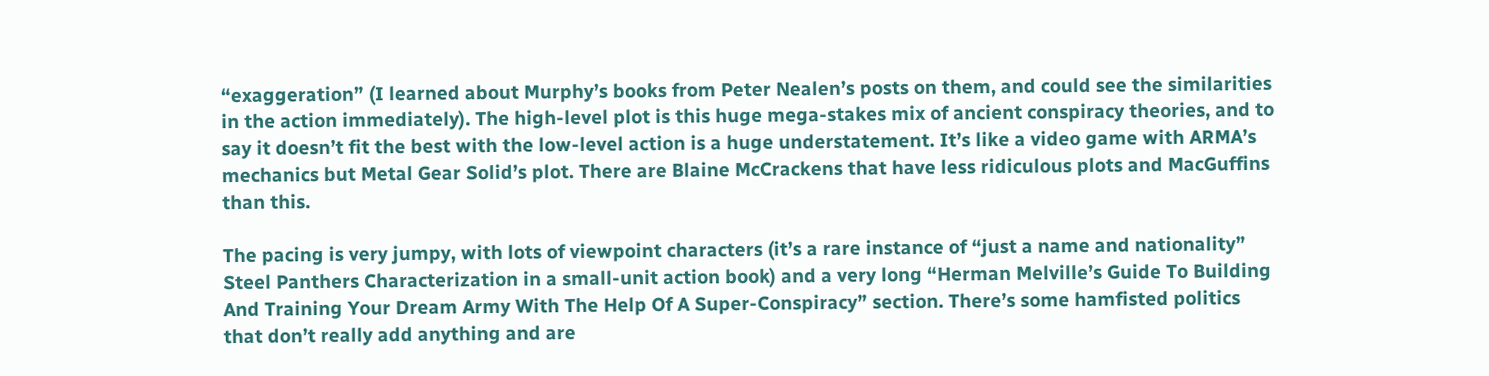“exaggeration” (I learned about Murphy’s books from Peter Nealen’s posts on them, and could see the similarities in the action immediately). The high-level plot is this huge mega-stakes mix of ancient conspiracy theories, and to say it doesn’t fit the best with the low-level action is a huge understatement. It’s like a video game with ARMA’s mechanics but Metal Gear Solid’s plot. There are Blaine McCrackens that have less ridiculous plots and MacGuffins than this.

The pacing is very jumpy, with lots of viewpoint characters (it’s a rare instance of “just a name and nationality” Steel Panthers Characterization in a small-unit action book) and a very long “Herman Melville’s Guide To Building And Training Your Dream Army With The Help Of A Super-Conspiracy” section. There’s some hamfisted politics that don’t really add anything and are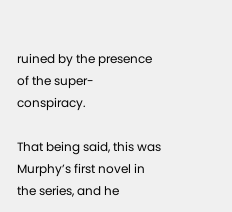ruined by the presence of the super-conspiracy.

That being said, this was Murphy’s first novel in the series, and he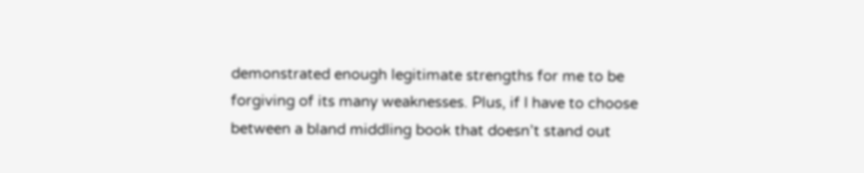demonstrated enough legitimate strengths for me to be forgiving of its many weaknesses. Plus, if I have to choose between a bland middling book that doesn’t stand out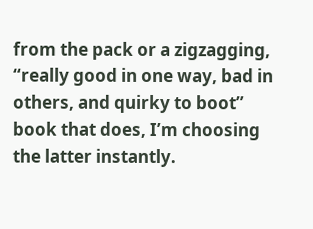from the pack or a zigzagging, “really good in one way, bad in others, and quirky to boot” book that does, I’m choosing the latter instantly.